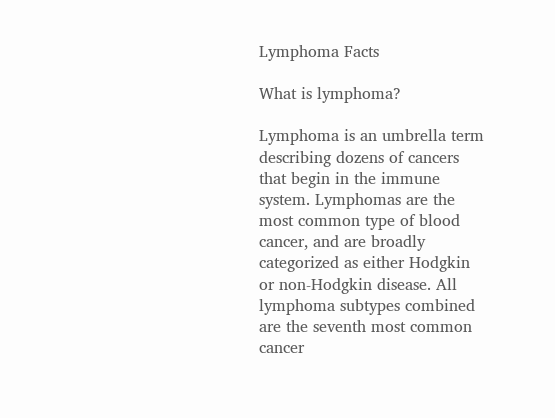Lymphoma Facts

What is lymphoma?

Lymphoma is an umbrella term describing dozens of cancers that begin in the immune system. Lymphomas are the most common type of blood cancer, and are broadly categorized as either Hodgkin or non-Hodgkin disease. All lymphoma subtypes combined are the seventh most common cancer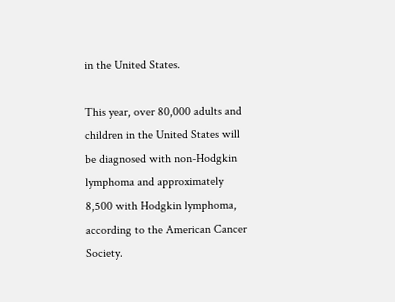in the United States.

This year, over 80,000 adults and children in the United States will be diagnosed with non-Hodgkin lymphoma and approximately 8,500 with Hodgkin lymphoma, according to the American Cancer Society.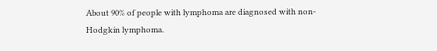About 90% of people with lymphoma are diagnosed with non-Hodgkin lymphoma.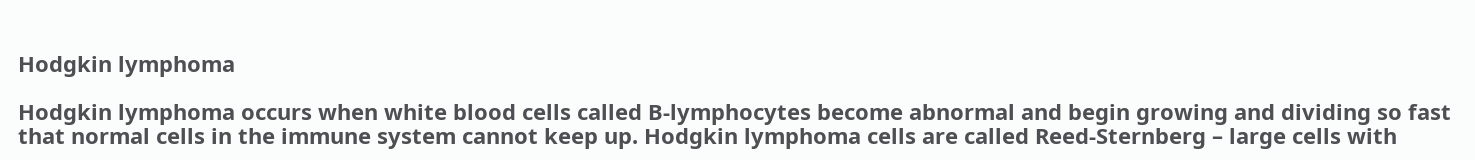Hodgkin lymphoma

Hodgkin lymphoma occurs when white blood cells called B-lymphocytes become abnormal and begin growing and dividing so fast that normal cells in the immune system cannot keep up. Hodgkin lymphoma cells are called Reed-Sternberg – large cells with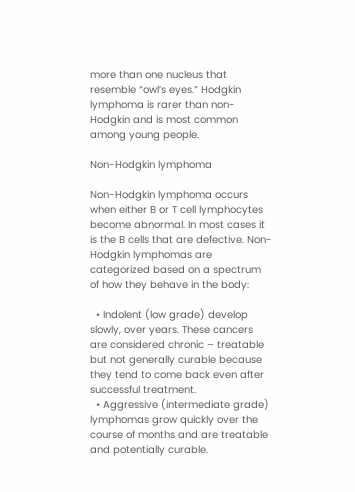more than one nucleus that resemble “owl’s eyes.” Hodgkin lymphoma is rarer than non-Hodgkin and is most common among young people.

Non-Hodgkin lymphoma

Non-Hodgkin lymphoma occurs when either B or T cell lymphocytes become abnormal. In most cases it is the B cells that are defective. Non-Hodgkin lymphomas are categorized based on a spectrum of how they behave in the body:

  • Indolent (low grade) develop slowly, over years. These cancers are considered chronic – treatable but not generally curable because they tend to come back even after successful treatment.
  • Aggressive (intermediate grade) lymphomas grow quickly over the course of months and are treatable and potentially curable.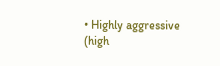• Highly aggressive (high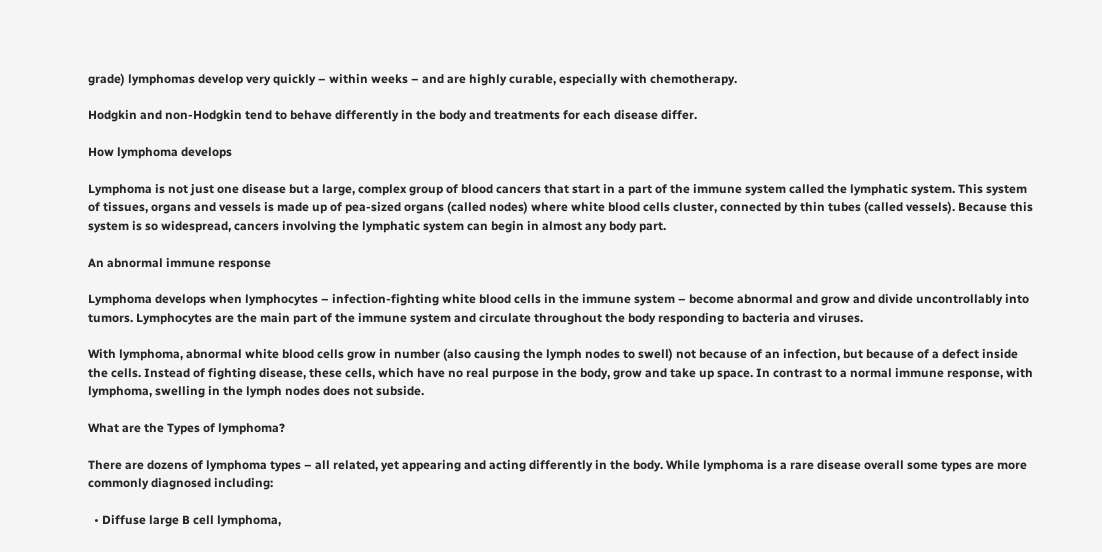grade) lymphomas develop very quickly – within weeks – and are highly curable, especially with chemotherapy.

Hodgkin and non-Hodgkin tend to behave differently in the body and treatments for each disease differ.

How lymphoma develops

Lymphoma is not just one disease but a large, complex group of blood cancers that start in a part of the immune system called the lymphatic system. This system of tissues, organs and vessels is made up of pea-sized organs (called nodes) where white blood cells cluster, connected by thin tubes (called vessels). Because this system is so widespread, cancers involving the lymphatic system can begin in almost any body part.

An abnormal immune response

Lymphoma develops when lymphocytes – infection-fighting white blood cells in the immune system – become abnormal and grow and divide uncontrollably into tumors. Lymphocytes are the main part of the immune system and circulate throughout the body responding to bacteria and viruses.

With lymphoma, abnormal white blood cells grow in number (also causing the lymph nodes to swell) not because of an infection, but because of a defect inside the cells. Instead of fighting disease, these cells, which have no real purpose in the body, grow and take up space. In contrast to a normal immune response, with lymphoma, swelling in the lymph nodes does not subside.

What are the Types of lymphoma?

There are dozens of lymphoma types – all related, yet appearing and acting differently in the body. While lymphoma is a rare disease overall some types are more commonly diagnosed including:

  • Diffuse large B cell lymphoma,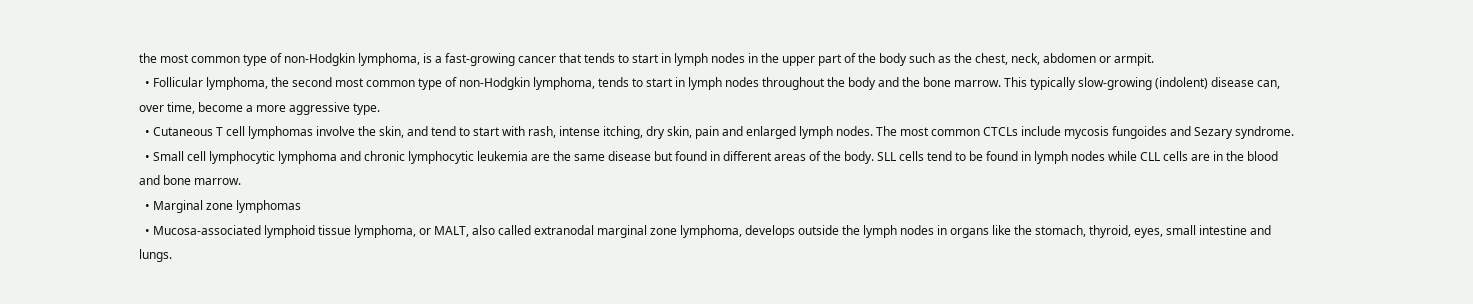the most common type of non-Hodgkin lymphoma, is a fast-growing cancer that tends to start in lymph nodes in the upper part of the body such as the chest, neck, abdomen or armpit.
  • Follicular lymphoma, the second most common type of non-Hodgkin lymphoma, tends to start in lymph nodes throughout the body and the bone marrow. This typically slow-growing (indolent) disease can, over time, become a more aggressive type.
  • Cutaneous T cell lymphomas involve the skin, and tend to start with rash, intense itching, dry skin, pain and enlarged lymph nodes. The most common CTCLs include mycosis fungoides and Sezary syndrome.
  • Small cell lymphocytic lymphoma and chronic lymphocytic leukemia are the same disease but found in different areas of the body. SLL cells tend to be found in lymph nodes while CLL cells are in the blood and bone marrow.
  • Marginal zone lymphomas
  • Mucosa-associated lymphoid tissue lymphoma, or MALT, also called extranodal marginal zone lymphoma, develops outside the lymph nodes in organs like the stomach, thyroid, eyes, small intestine and lungs.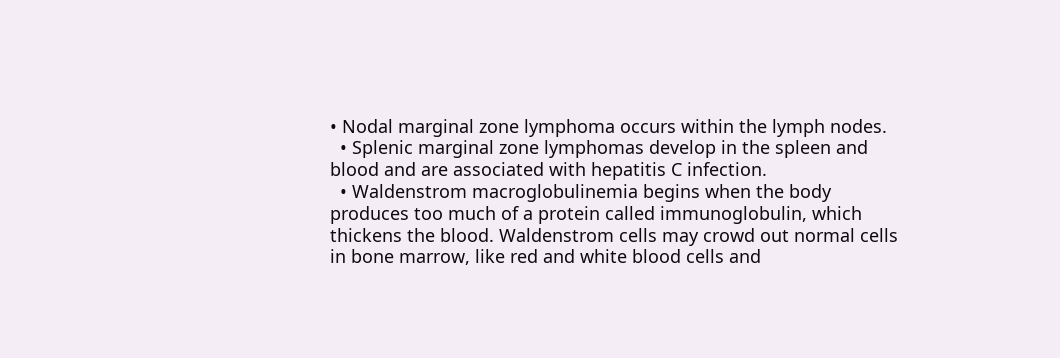• Nodal marginal zone lymphoma occurs within the lymph nodes.
  • Splenic marginal zone lymphomas develop in the spleen and blood and are associated with hepatitis C infection.
  • Waldenstrom macroglobulinemia begins when the body produces too much of a protein called immunoglobulin, which thickens the blood. Waldenstrom cells may crowd out normal cells in bone marrow, like red and white blood cells and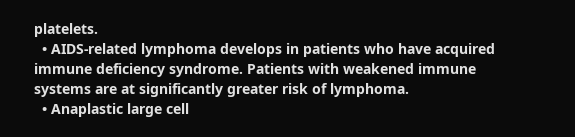platelets.
  • AIDS-related lymphoma develops in patients who have acquired immune deficiency syndrome. Patients with weakened immune systems are at significantly greater risk of lymphoma.
  • Anaplastic large cell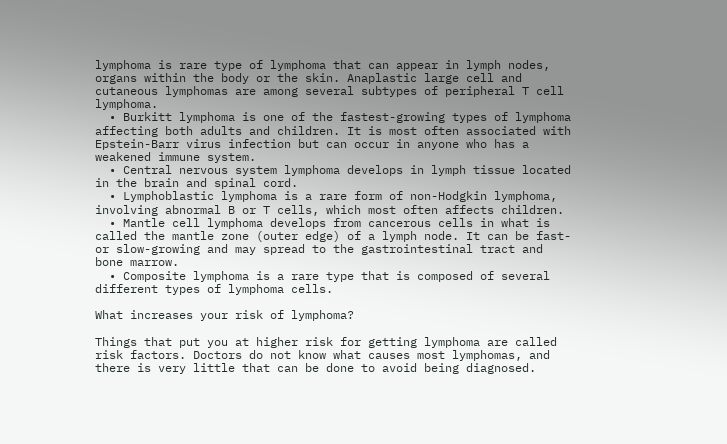lymphoma is rare type of lymphoma that can appear in lymph nodes, organs within the body or the skin. Anaplastic large cell and cutaneous lymphomas are among several subtypes of peripheral T cell lymphoma.
  • Burkitt lymphoma is one of the fastest-growing types of lymphoma affecting both adults and children. It is most often associated with Epstein-Barr virus infection but can occur in anyone who has a weakened immune system.
  • Central nervous system lymphoma develops in lymph tissue located in the brain and spinal cord.
  • Lymphoblastic lymphoma is a rare form of non-Hodgkin lymphoma, involving abnormal B or T cells, which most often affects children.
  • Mantle cell lymphoma develops from cancerous cells in what is called the mantle zone (outer edge) of a lymph node. It can be fast- or slow-growing and may spread to the gastrointestinal tract and bone marrow.
  • Composite lymphoma is a rare type that is composed of several different types of lymphoma cells.

What increases your risk of lymphoma?

Things that put you at higher risk for getting lymphoma are called risk factors. Doctors do not know what causes most lymphomas, and there is very little that can be done to avoid being diagnosed.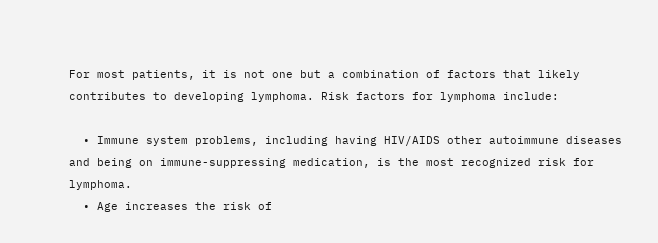For most patients, it is not one but a combination of factors that likely contributes to developing lymphoma. Risk factors for lymphoma include:

  • Immune system problems, including having HIV/AIDS other autoimmune diseases and being on immune-suppressing medication, is the most recognized risk for lymphoma.
  • Age increases the risk of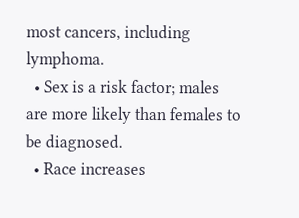most cancers, including lymphoma.
  • Sex is a risk factor; males are more likely than females to be diagnosed.
  • Race increases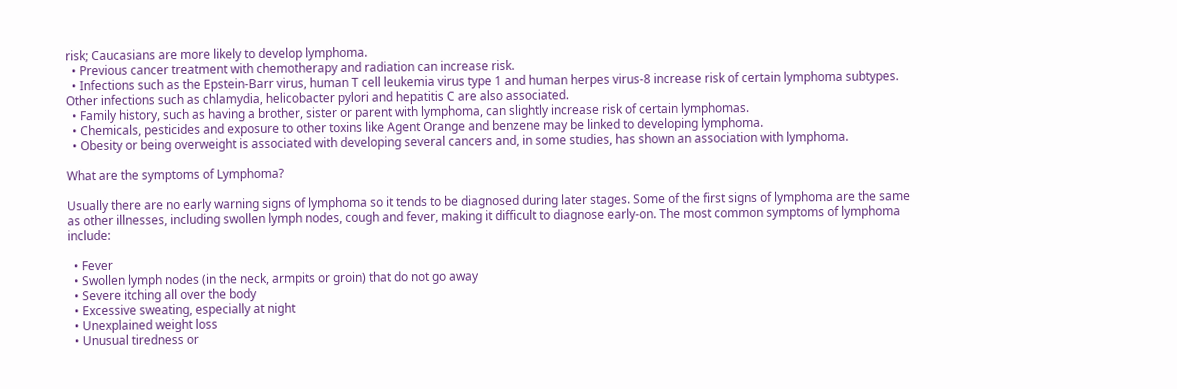risk; Caucasians are more likely to develop lymphoma.
  • Previous cancer treatment with chemotherapy and radiation can increase risk.
  • Infections such as the Epstein-Barr virus, human T cell leukemia virus type 1 and human herpes virus-8 increase risk of certain lymphoma subtypes. Other infections such as chlamydia, helicobacter pylori and hepatitis C are also associated.
  • Family history, such as having a brother, sister or parent with lymphoma, can slightly increase risk of certain lymphomas.
  • Chemicals, pesticides and exposure to other toxins like Agent Orange and benzene may be linked to developing lymphoma.
  • Obesity or being overweight is associated with developing several cancers and, in some studies, has shown an association with lymphoma.

What are the symptoms of Lymphoma?

Usually there are no early warning signs of lymphoma so it tends to be diagnosed during later stages. Some of the first signs of lymphoma are the same as other illnesses, including swollen lymph nodes, cough and fever, making it difficult to diagnose early-on. The most common symptoms of lymphoma include:

  • Fever
  • Swollen lymph nodes (in the neck, armpits or groin) that do not go away
  • Severe itching all over the body
  • Excessive sweating, especially at night
  • Unexplained weight loss
  • Unusual tiredness or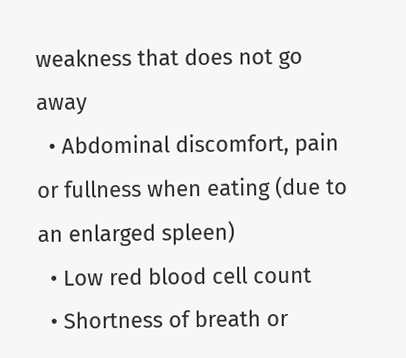weakness that does not go away
  • Abdominal discomfort, pain or fullness when eating (due to an enlarged spleen)
  • Low red blood cell count
  • Shortness of breath or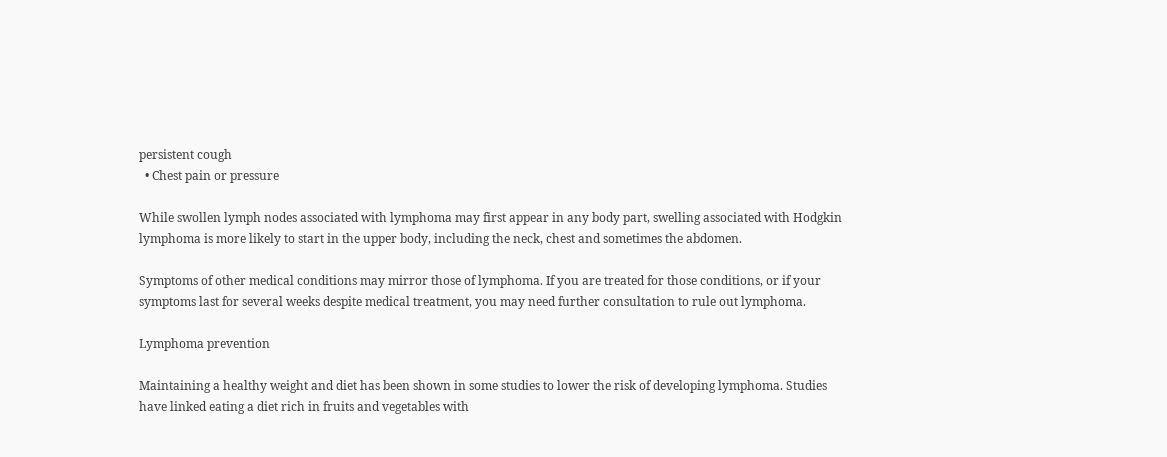persistent cough
  • Chest pain or pressure

While swollen lymph nodes associated with lymphoma may first appear in any body part, swelling associated with Hodgkin lymphoma is more likely to start in the upper body, including the neck, chest and sometimes the abdomen.

Symptoms of other medical conditions may mirror those of lymphoma. If you are treated for those conditions, or if your symptoms last for several weeks despite medical treatment, you may need further consultation to rule out lymphoma.

Lymphoma prevention

Maintaining a healthy weight and diet has been shown in some studies to lower the risk of developing lymphoma. Studies have linked eating a diet rich in fruits and vegetables with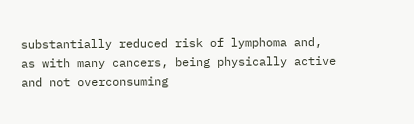substantially reduced risk of lymphoma and, as with many cancers, being physically active and not overconsuming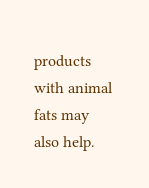products with animal fats may also help.